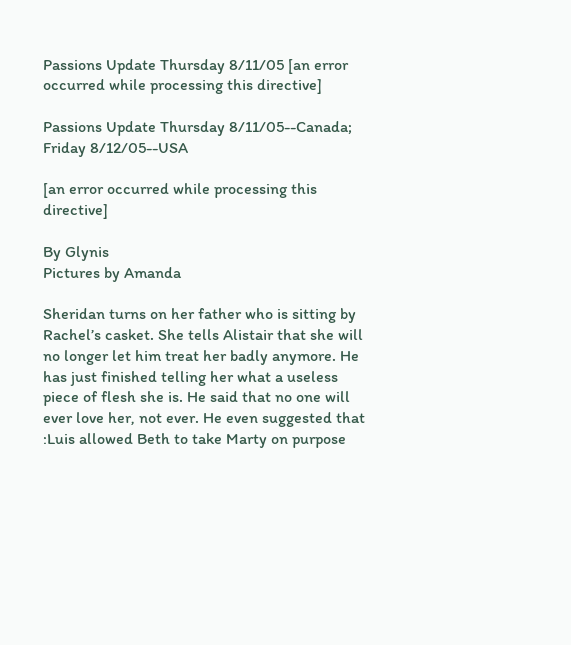Passions Update Thursday 8/11/05 [an error occurred while processing this directive]

Passions Update Thursday 8/11/05--Canada; Friday 8/12/05--USA

[an error occurred while processing this directive]

By Glynis
Pictures by Amanda

Sheridan turns on her father who is sitting by Rachel’s casket. She tells Alistair that she will no longer let him treat her badly anymore. He has just finished telling her what a useless piece of flesh she is. He said that no one will ever love her, not ever. He even suggested that :Luis allowed Beth to take Marty on purpose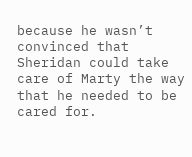because he wasn’t convinced that Sheridan could take care of Marty the way that he needed to be cared for.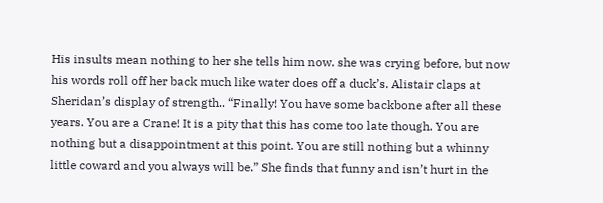His insults mean nothing to her she tells him now. she was crying before, but now his words roll off her back much like water does off a duck’s. Alistair claps at Sheridan’s display of strength.. “Finally! You have some backbone after all these years. You are a Crane! It is a pity that this has come too late though. You are nothing but a disappointment at this point. You are still nothing but a whinny little coward and you always will be.” She finds that funny and isn’t hurt in the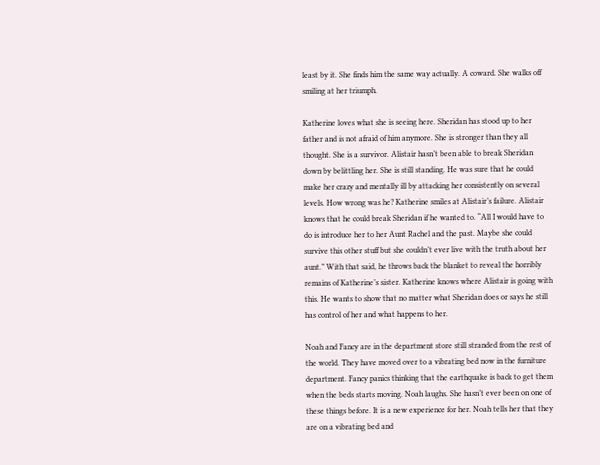least by it. She finds him the same way actually. A coward. She walks off smiling at her triumph.

Katherine loves what she is seeing here. Sheridan has stood up to her father and is not afraid of him anymore. She is stronger than they all thought. She is a survivor. Alistair hasn’t been able to break Sheridan down by belittling her. She is still standing. He was sure that he could make her crazy and mentally ill by attacking her consistently on several levels. How wrong was he? Katherine smiles at Alistair’s failure. Alistair knows that he could break Sheridan if he wanted to. “All I would have to do is introduce her to her Aunt Rachel and the past. Maybe she could survive this other stuff but she couldn’t ever live with the truth about her aunt.” With that said, he throws back the blanket to reveal the horribly remains of Katherine’s sister. Katherine knows where Alistair is going with this. He wants to show that no matter what Sheridan does or says he still has control of her and what happens to her.

Noah and Fancy are in the department store still stranded from the rest of the world. They have moved over to a vibrating bed now in the furniture department. Fancy panics thinking that the earthquake is back to get them when the beds starts moving. Noah laughs. She hasn’t ever been on one of these things before. It is a new experience for her. Noah tells her that they are on a vibrating bed and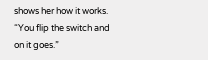shows her how it works. “You flip the switch and on it goes.”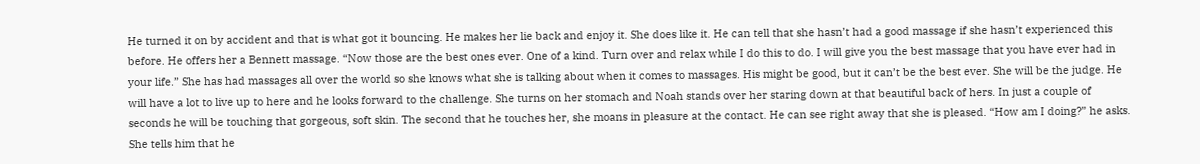He turned it on by accident and that is what got it bouncing. He makes her lie back and enjoy it. She does like it. He can tell that she hasn’t had a good massage if she hasn’t experienced this before. He offers her a Bennett massage. “Now those are the best ones ever. One of a kind. Turn over and relax while I do this to do. I will give you the best massage that you have ever had in your life.” She has had massages all over the world so she knows what she is talking about when it comes to massages. His might be good, but it can’t be the best ever. She will be the judge. He will have a lot to live up to here and he looks forward to the challenge. She turns on her stomach and Noah stands over her staring down at that beautiful back of hers. In just a couple of seconds he will be touching that gorgeous, soft skin. The second that he touches her, she moans in pleasure at the contact. He can see right away that she is pleased. “How am I doing?” he asks. She tells him that he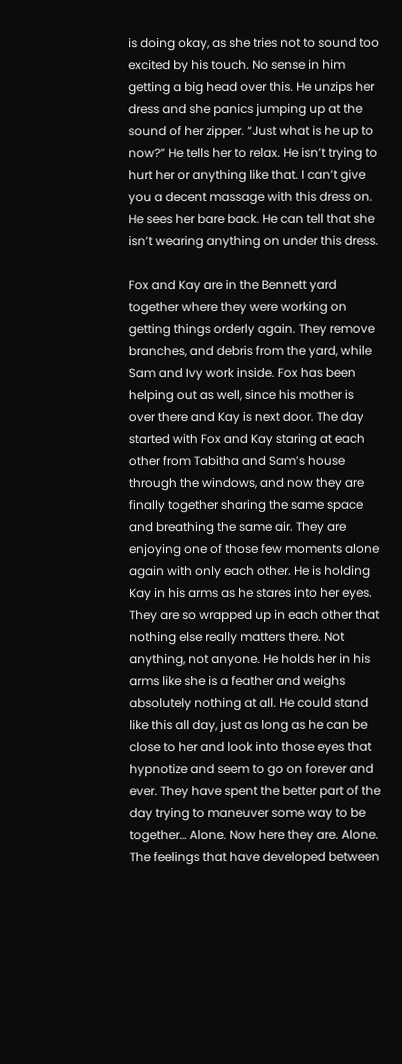is doing okay, as she tries not to sound too excited by his touch. No sense in him getting a big head over this. He unzips her dress and she panics jumping up at the sound of her zipper. “Just what is he up to now?” He tells her to relax. He isn’t trying to hurt her or anything like that. I can’t give you a decent massage with this dress on. He sees her bare back. He can tell that she isn’t wearing anything on under this dress.

Fox and Kay are in the Bennett yard together where they were working on getting things orderly again. They remove branches, and debris from the yard, while Sam and Ivy work inside. Fox has been helping out as well, since his mother is over there and Kay is next door. The day started with Fox and Kay staring at each other from Tabitha and Sam’s house through the windows, and now they are finally together sharing the same space and breathing the same air. They are enjoying one of those few moments alone again with only each other. He is holding Kay in his arms as he stares into her eyes. They are so wrapped up in each other that nothing else really matters there. Not anything, not anyone. He holds her in his arms like she is a feather and weighs absolutely nothing at all. He could stand like this all day, just as long as he can be close to her and look into those eyes that hypnotize and seem to go on forever and ever. They have spent the better part of the day trying to maneuver some way to be together… Alone. Now here they are. Alone. The feelings that have developed between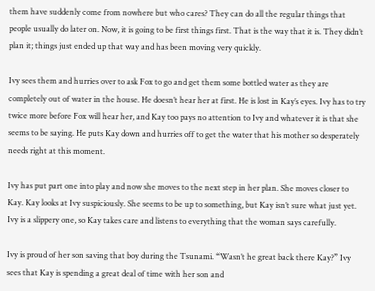them have suddenly come from nowhere but who cares? They can do all the regular things that people usually do later on. Now, it is going to be first things first. That is the way that it is. They didn’t plan it; things just ended up that way and has been moving very quickly.

Ivy sees them and hurries over to ask Fox to go and get them some bottled water as they are completely out of water in the house. He doesn’t hear her at first. He is lost in Kay’s eyes. Ivy has to try twice more before Fox will hear her, and Kay too pays no attention to Ivy and whatever it is that she seems to be saying. He puts Kay down and hurries off to get the water that his mother so desperately needs right at this moment.

Ivy has put part one into play and now she moves to the next step in her plan. She moves closer to Kay. Kay looks at Ivy suspiciously. She seems to be up to something, but Kay isn’t sure what just yet. Ivy is a slippery one, so Kay takes care and listens to everything that the woman says carefully.

Ivy is proud of her son saving that boy during the Tsunami. “Wasn’t he great back there Kay?” Ivy sees that Kay is spending a great deal of time with her son and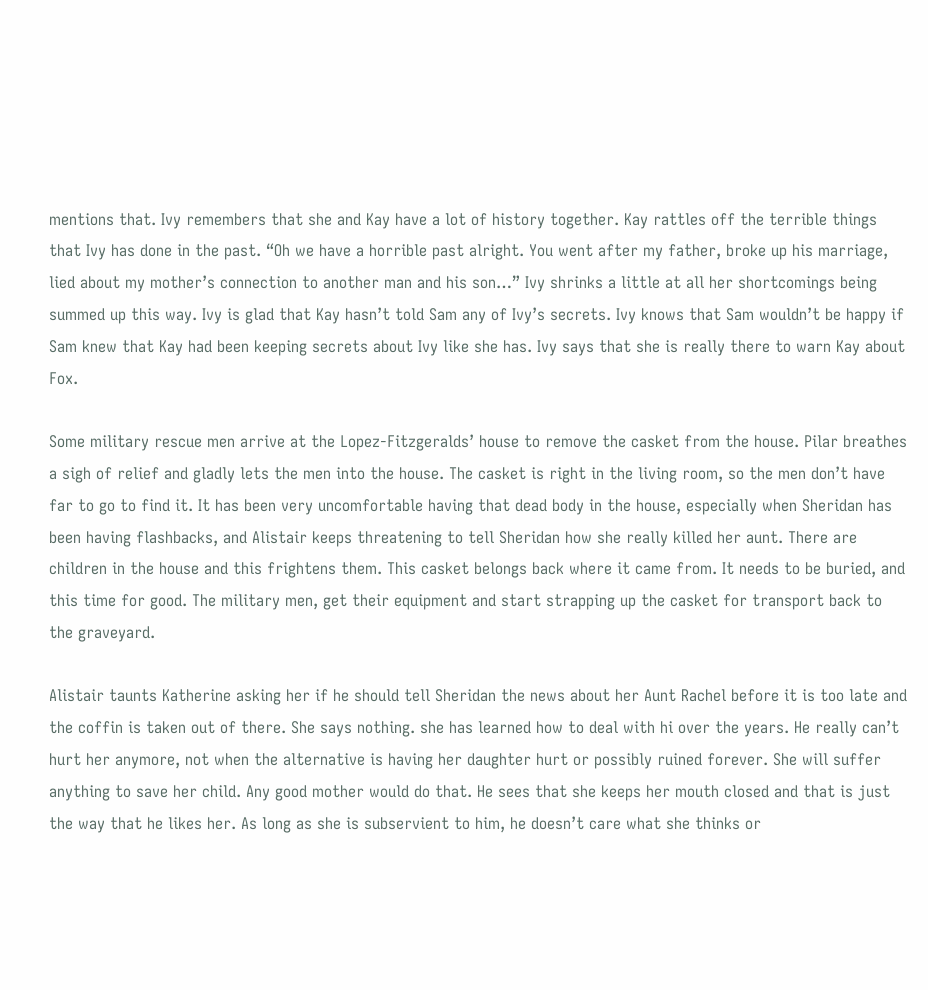mentions that. Ivy remembers that she and Kay have a lot of history together. Kay rattles off the terrible things that Ivy has done in the past. “Oh we have a horrible past alright. You went after my father, broke up his marriage, lied about my mother’s connection to another man and his son…” Ivy shrinks a little at all her shortcomings being summed up this way. Ivy is glad that Kay hasn’t told Sam any of Ivy’s secrets. Ivy knows that Sam wouldn’t be happy if Sam knew that Kay had been keeping secrets about Ivy like she has. Ivy says that she is really there to warn Kay about Fox.

Some military rescue men arrive at the Lopez-Fitzgeralds’ house to remove the casket from the house. Pilar breathes a sigh of relief and gladly lets the men into the house. The casket is right in the living room, so the men don’t have far to go to find it. It has been very uncomfortable having that dead body in the house, especially when Sheridan has been having flashbacks, and Alistair keeps threatening to tell Sheridan how she really killed her aunt. There are children in the house and this frightens them. This casket belongs back where it came from. It needs to be buried, and this time for good. The military men, get their equipment and start strapping up the casket for transport back to the graveyard.

Alistair taunts Katherine asking her if he should tell Sheridan the news about her Aunt Rachel before it is too late and the coffin is taken out of there. She says nothing. she has learned how to deal with hi over the years. He really can’t hurt her anymore, not when the alternative is having her daughter hurt or possibly ruined forever. She will suffer anything to save her child. Any good mother would do that. He sees that she keeps her mouth closed and that is just the way that he likes her. As long as she is subservient to him, he doesn’t care what she thinks or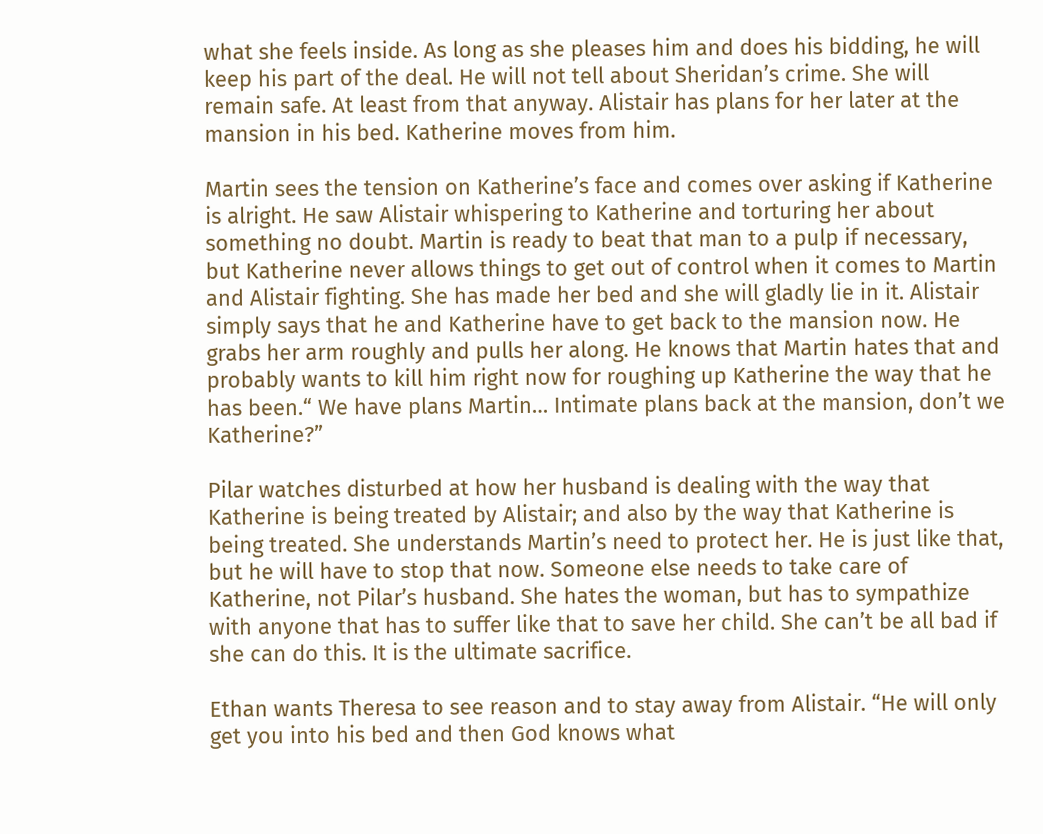what she feels inside. As long as she pleases him and does his bidding, he will keep his part of the deal. He will not tell about Sheridan’s crime. She will remain safe. At least from that anyway. Alistair has plans for her later at the mansion in his bed. Katherine moves from him.

Martin sees the tension on Katherine’s face and comes over asking if Katherine is alright. He saw Alistair whispering to Katherine and torturing her about something no doubt. Martin is ready to beat that man to a pulp if necessary, but Katherine never allows things to get out of control when it comes to Martin and Alistair fighting. She has made her bed and she will gladly lie in it. Alistair simply says that he and Katherine have to get back to the mansion now. He grabs her arm roughly and pulls her along. He knows that Martin hates that and probably wants to kill him right now for roughing up Katherine the way that he has been.“ We have plans Martin… Intimate plans back at the mansion, don’t we Katherine?”

Pilar watches disturbed at how her husband is dealing with the way that Katherine is being treated by Alistair; and also by the way that Katherine is being treated. She understands Martin’s need to protect her. He is just like that, but he will have to stop that now. Someone else needs to take care of Katherine, not Pilar’s husband. She hates the woman, but has to sympathize with anyone that has to suffer like that to save her child. She can’t be all bad if she can do this. It is the ultimate sacrifice.

Ethan wants Theresa to see reason and to stay away from Alistair. “He will only get you into his bed and then God knows what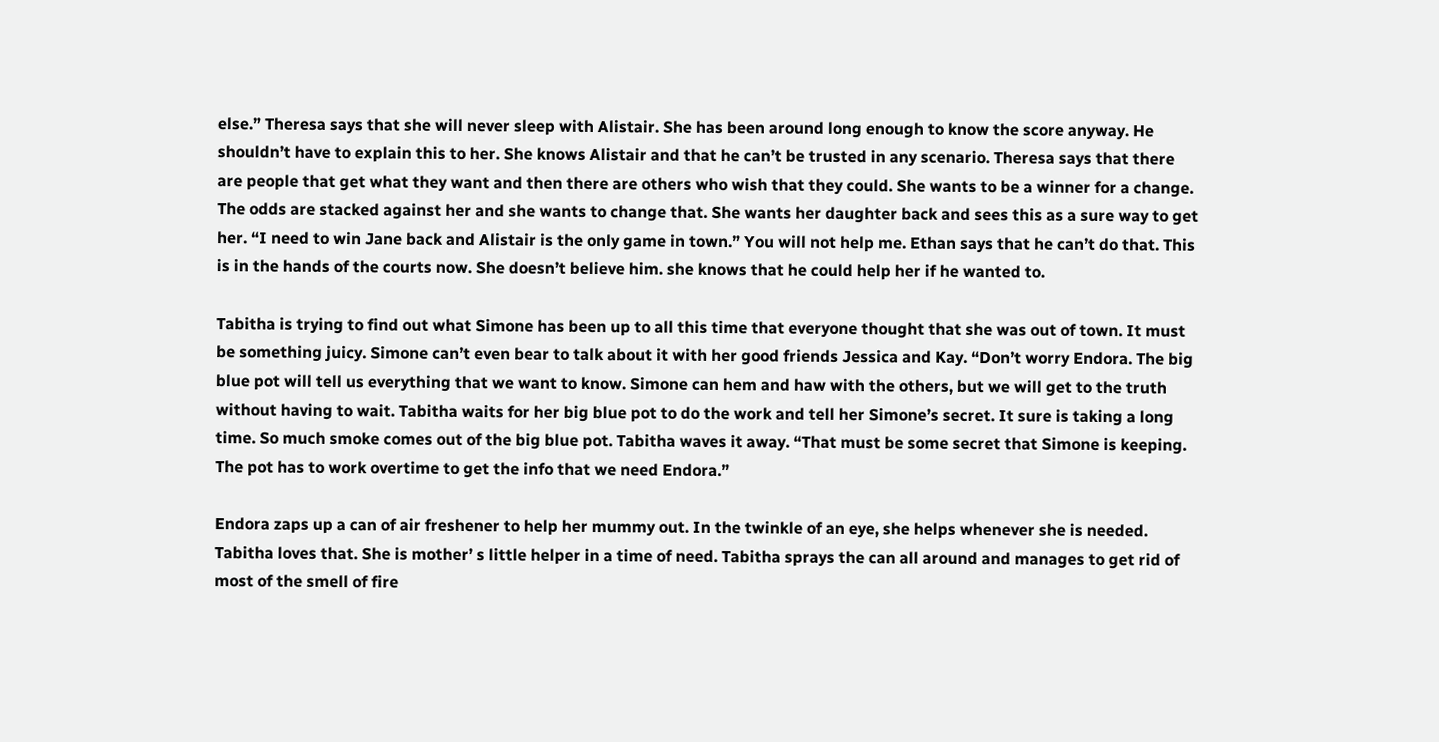else.” Theresa says that she will never sleep with Alistair. She has been around long enough to know the score anyway. He shouldn’t have to explain this to her. She knows Alistair and that he can’t be trusted in any scenario. Theresa says that there are people that get what they want and then there are others who wish that they could. She wants to be a winner for a change. The odds are stacked against her and she wants to change that. She wants her daughter back and sees this as a sure way to get her. “I need to win Jane back and Alistair is the only game in town.” You will not help me. Ethan says that he can’t do that. This is in the hands of the courts now. She doesn’t believe him. she knows that he could help her if he wanted to.

Tabitha is trying to find out what Simone has been up to all this time that everyone thought that she was out of town. It must be something juicy. Simone can’t even bear to talk about it with her good friends Jessica and Kay. “Don’t worry Endora. The big blue pot will tell us everything that we want to know. Simone can hem and haw with the others, but we will get to the truth without having to wait. Tabitha waits for her big blue pot to do the work and tell her Simone’s secret. It sure is taking a long time. So much smoke comes out of the big blue pot. Tabitha waves it away. “That must be some secret that Simone is keeping. The pot has to work overtime to get the info that we need Endora.”

Endora zaps up a can of air freshener to help her mummy out. In the twinkle of an eye, she helps whenever she is needed. Tabitha loves that. She is mother’ s little helper in a time of need. Tabitha sprays the can all around and manages to get rid of most of the smell of fire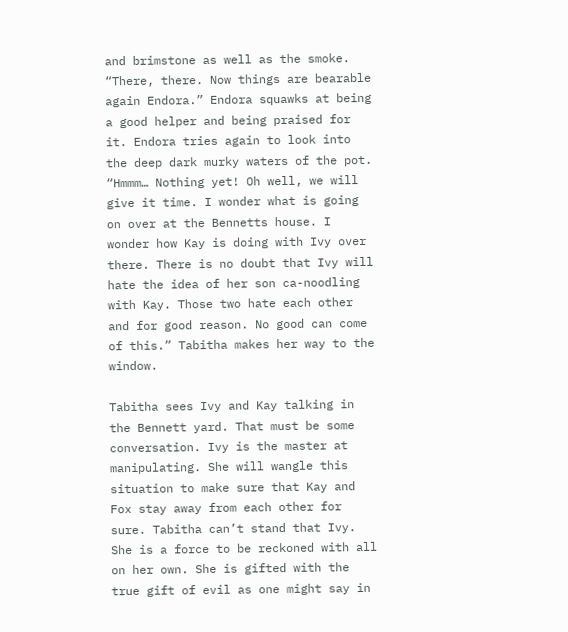and brimstone as well as the smoke. “There, there. Now things are bearable again Endora.” Endora squawks at being a good helper and being praised for it. Endora tries again to look into the deep dark murky waters of the pot. “Hmmm… Nothing yet! Oh well, we will give it time. I wonder what is going on over at the Bennetts house. I wonder how Kay is doing with Ivy over there. There is no doubt that Ivy will hate the idea of her son ca-noodling with Kay. Those two hate each other and for good reason. No good can come of this.” Tabitha makes her way to the window.

Tabitha sees Ivy and Kay talking in the Bennett yard. That must be some conversation. Ivy is the master at manipulating. She will wangle this situation to make sure that Kay and Fox stay away from each other for sure. Tabitha can’t stand that Ivy. She is a force to be reckoned with all on her own. She is gifted with the true gift of evil as one might say in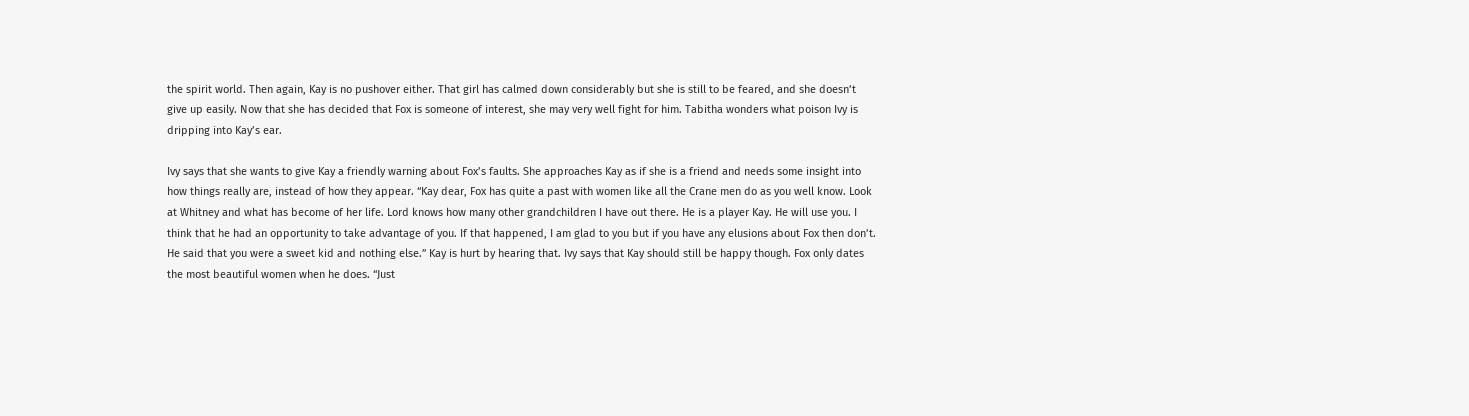the spirit world. Then again, Kay is no pushover either. That girl has calmed down considerably but she is still to be feared, and she doesn’t give up easily. Now that she has decided that Fox is someone of interest, she may very well fight for him. Tabitha wonders what poison Ivy is dripping into Kay’s ear.

Ivy says that she wants to give Kay a friendly warning about Fox’s faults. She approaches Kay as if she is a friend and needs some insight into how things really are, instead of how they appear. “Kay dear, Fox has quite a past with women like all the Crane men do as you well know. Look at Whitney and what has become of her life. Lord knows how many other grandchildren I have out there. He is a player Kay. He will use you. I think that he had an opportunity to take advantage of you. If that happened, I am glad to you but if you have any elusions about Fox then don’t. He said that you were a sweet kid and nothing else.” Kay is hurt by hearing that. Ivy says that Kay should still be happy though. Fox only dates the most beautiful women when he does. “Just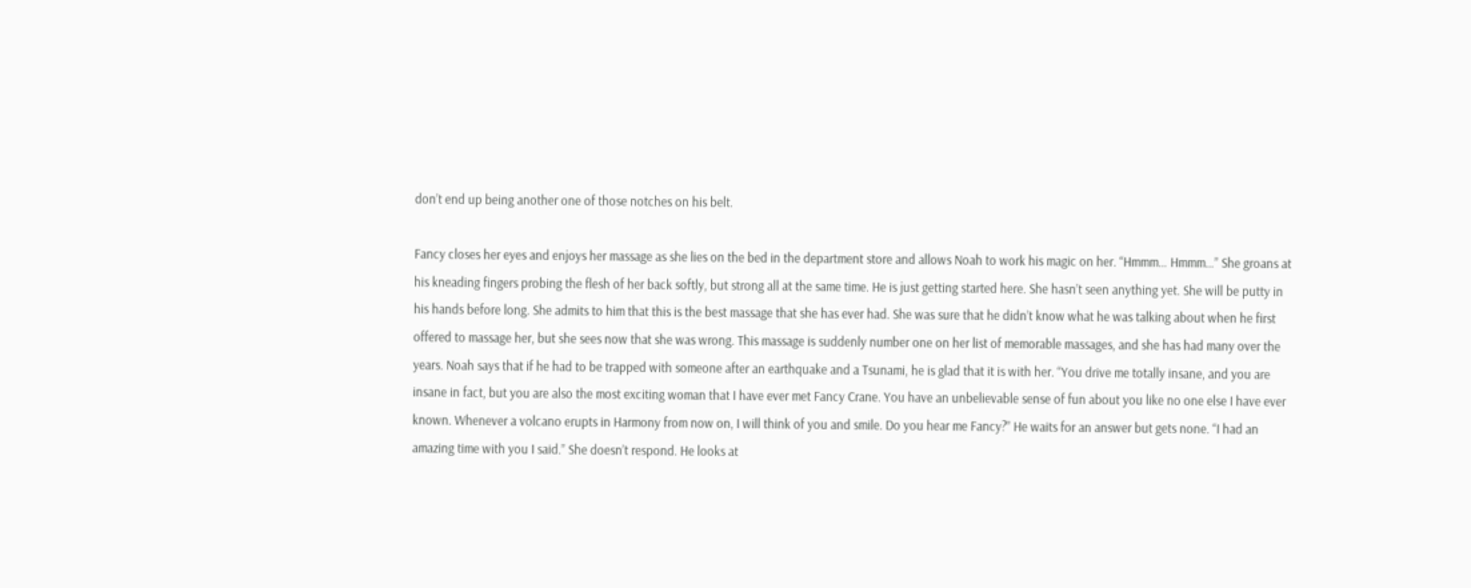don’t end up being another one of those notches on his belt.

Fancy closes her eyes and enjoys her massage as she lies on the bed in the department store and allows Noah to work his magic on her. “Hmmm… Hmmm…” She groans at his kneading fingers probing the flesh of her back softly, but strong all at the same time. He is just getting started here. She hasn’t seen anything yet. She will be putty in his hands before long. She admits to him that this is the best massage that she has ever had. She was sure that he didn’t know what he was talking about when he first offered to massage her, but she sees now that she was wrong. This massage is suddenly number one on her list of memorable massages, and she has had many over the years. Noah says that if he had to be trapped with someone after an earthquake and a Tsunami, he is glad that it is with her. “You drive me totally insane, and you are insane in fact, but you are also the most exciting woman that I have ever met Fancy Crane. You have an unbelievable sense of fun about you like no one else I have ever known. Whenever a volcano erupts in Harmony from now on, I will think of you and smile. Do you hear me Fancy?” He waits for an answer but gets none. “I had an amazing time with you I said.” She doesn’t respond. He looks at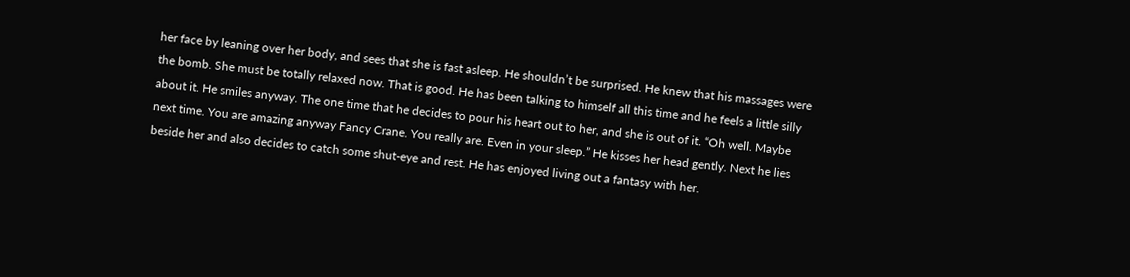her face by leaning over her body, and sees that she is fast asleep. He shouldn’t be surprised. He knew that his massages were the bomb. She must be totally relaxed now. That is good. He has been talking to himself all this time and he feels a little silly about it. He smiles anyway. The one time that he decides to pour his heart out to her, and she is out of it. “Oh well. Maybe next time. You are amazing anyway Fancy Crane. You really are. Even in your sleep.” He kisses her head gently. Next he lies beside her and also decides to catch some shut-eye and rest. He has enjoyed living out a fantasy with her.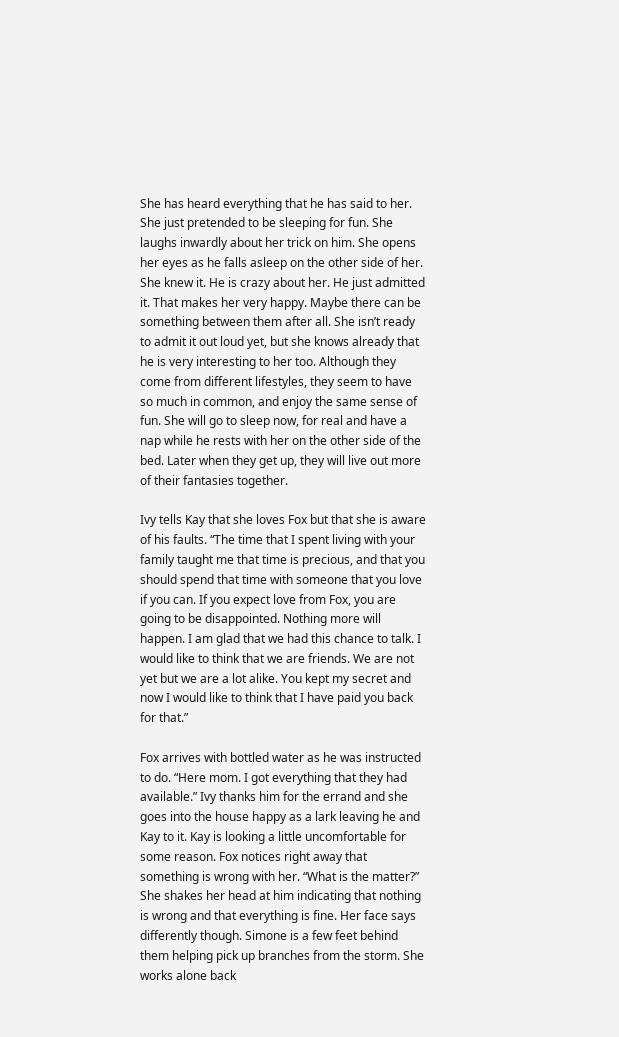She has heard everything that he has said to her. She just pretended to be sleeping for fun. She laughs inwardly about her trick on him. She opens her eyes as he falls asleep on the other side of her. She knew it. He is crazy about her. He just admitted it. That makes her very happy. Maybe there can be something between them after all. She isn’t ready to admit it out loud yet, but she knows already that he is very interesting to her too. Although they come from different lifestyles, they seem to have so much in common, and enjoy the same sense of fun. She will go to sleep now, for real and have a nap while he rests with her on the other side of the bed. Later when they get up, they will live out more of their fantasies together.

Ivy tells Kay that she loves Fox but that she is aware of his faults. “The time that I spent living with your family taught me that time is precious, and that you should spend that time with someone that you love if you can. If you expect love from Fox, you are going to be disappointed. Nothing more will happen. I am glad that we had this chance to talk. I would like to think that we are friends. We are not yet but we are a lot alike. You kept my secret and now I would like to think that I have paid you back for that.”

Fox arrives with bottled water as he was instructed to do. “Here mom. I got everything that they had available.” Ivy thanks him for the errand and she goes into the house happy as a lark leaving he and Kay to it. Kay is looking a little uncomfortable for some reason. Fox notices right away that something is wrong with her. “What is the matter?” She shakes her head at him indicating that nothing is wrong and that everything is fine. Her face says differently though. Simone is a few feet behind them helping pick up branches from the storm. She works alone back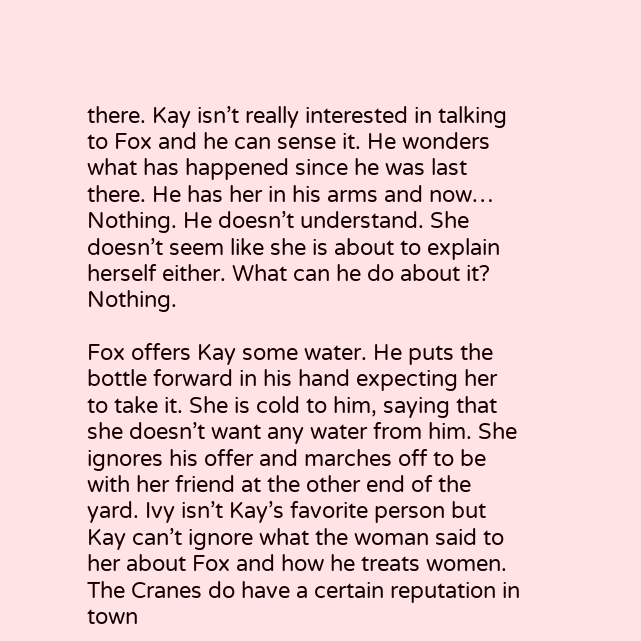there. Kay isn’t really interested in talking to Fox and he can sense it. He wonders what has happened since he was last there. He has her in his arms and now… Nothing. He doesn’t understand. She doesn’t seem like she is about to explain herself either. What can he do about it? Nothing.

Fox offers Kay some water. He puts the bottle forward in his hand expecting her to take it. She is cold to him, saying that she doesn’t want any water from him. She ignores his offer and marches off to be with her friend at the other end of the yard. Ivy isn’t Kay’s favorite person but Kay can’t ignore what the woman said to her about Fox and how he treats women. The Cranes do have a certain reputation in town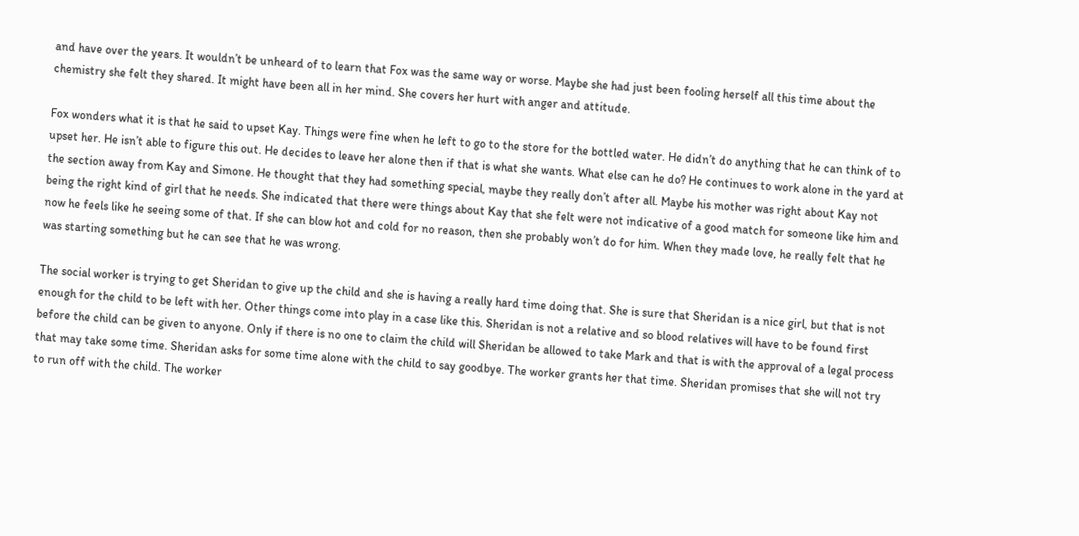and have over the years. It wouldn’t be unheard of to learn that Fox was the same way or worse. Maybe she had just been fooling herself all this time about the chemistry she felt they shared. It might have been all in her mind. She covers her hurt with anger and attitude.

Fox wonders what it is that he said to upset Kay. Things were fine when he left to go to the store for the bottled water. He didn’t do anything that he can think of to upset her. He isn’t able to figure this out. He decides to leave her alone then if that is what she wants. What else can he do? He continues to work alone in the yard at the section away from Kay and Simone. He thought that they had something special, maybe they really don’t after all. Maybe his mother was right about Kay not being the right kind of girl that he needs. She indicated that there were things about Kay that she felt were not indicative of a good match for someone like him and now he feels like he seeing some of that. If she can blow hot and cold for no reason, then she probably won’t do for him. When they made love, he really felt that he was starting something but he can see that he was wrong.

The social worker is trying to get Sheridan to give up the child and she is having a really hard time doing that. She is sure that Sheridan is a nice girl, but that is not enough for the child to be left with her. Other things come into play in a case like this. Sheridan is not a relative and so blood relatives will have to be found first before the child can be given to anyone. Only if there is no one to claim the child will Sheridan be allowed to take Mark and that is with the approval of a legal process that may take some time. Sheridan asks for some time alone with the child to say goodbye. The worker grants her that time. Sheridan promises that she will not try to run off with the child. The worker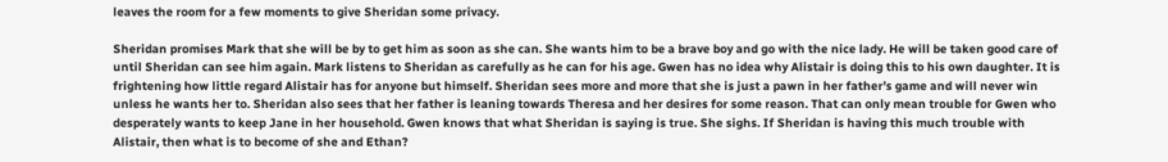leaves the room for a few moments to give Sheridan some privacy.

Sheridan promises Mark that she will be by to get him as soon as she can. She wants him to be a brave boy and go with the nice lady. He will be taken good care of until Sheridan can see him again. Mark listens to Sheridan as carefully as he can for his age. Gwen has no idea why Alistair is doing this to his own daughter. It is frightening how little regard Alistair has for anyone but himself. Sheridan sees more and more that she is just a pawn in her father’s game and will never win unless he wants her to. Sheridan also sees that her father is leaning towards Theresa and her desires for some reason. That can only mean trouble for Gwen who desperately wants to keep Jane in her household. Gwen knows that what Sheridan is saying is true. She sighs. If Sheridan is having this much trouble with Alistair, then what is to become of she and Ethan?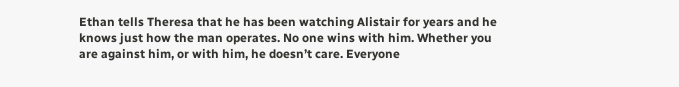Ethan tells Theresa that he has been watching Alistair for years and he knows just how the man operates. No one wins with him. Whether you are against him, or with him, he doesn’t care. Everyone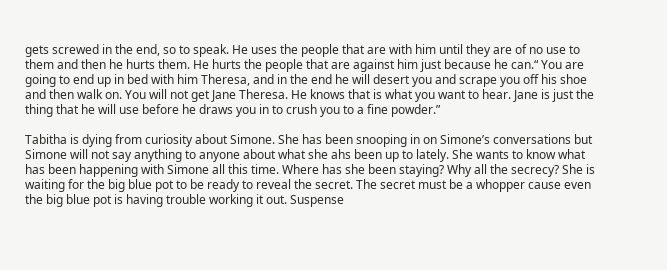gets screwed in the end, so to speak. He uses the people that are with him until they are of no use to them and then he hurts them. He hurts the people that are against him just because he can.“ You are going to end up in bed with him Theresa, and in the end he will desert you and scrape you off his shoe and then walk on. You will not get Jane Theresa. He knows that is what you want to hear. Jane is just the thing that he will use before he draws you in to crush you to a fine powder.”

Tabitha is dying from curiosity about Simone. She has been snooping in on Simone’s conversations but Simone will not say anything to anyone about what she ahs been up to lately. She wants to know what has been happening with Simone all this time. Where has she been staying? Why all the secrecy? She is waiting for the big blue pot to be ready to reveal the secret. The secret must be a whopper cause even the big blue pot is having trouble working it out. Suspense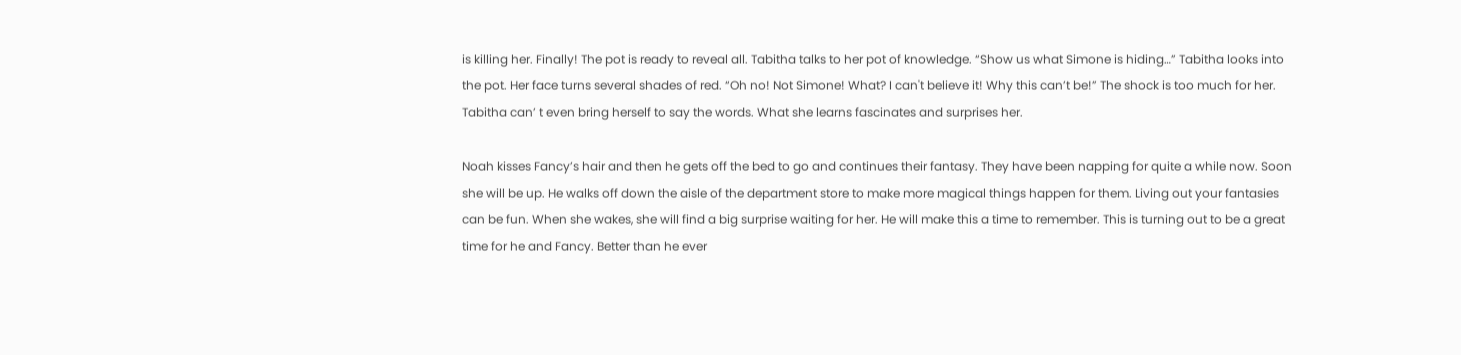is killing her. Finally! The pot is ready to reveal all. Tabitha talks to her pot of knowledge. “Show us what Simone is hiding…” Tabitha looks into the pot. Her face turns several shades of red. “Oh no! Not Simone! What? I can't believe it! Why this can’t be!” The shock is too much for her. Tabitha can’ t even bring herself to say the words. What she learns fascinates and surprises her.

Noah kisses Fancy’s hair and then he gets off the bed to go and continues their fantasy. They have been napping for quite a while now. Soon she will be up. He walks off down the aisle of the department store to make more magical things happen for them. Living out your fantasies can be fun. When she wakes, she will find a big surprise waiting for her. He will make this a time to remember. This is turning out to be a great time for he and Fancy. Better than he ever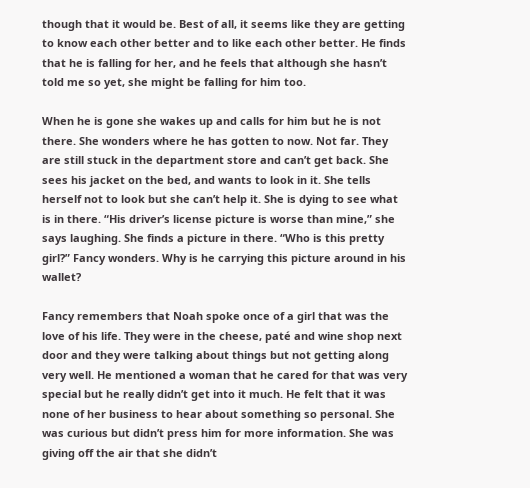though that it would be. Best of all, it seems like they are getting to know each other better and to like each other better. He finds that he is falling for her, and he feels that although she hasn’t told me so yet, she might be falling for him too.

When he is gone she wakes up and calls for him but he is not there. She wonders where he has gotten to now. Not far. They are still stuck in the department store and can’t get back. She sees his jacket on the bed, and wants to look in it. She tells herself not to look but she can’t help it. She is dying to see what is in there. “His driver’s license picture is worse than mine,” she says laughing. She finds a picture in there. “Who is this pretty girl?” Fancy wonders. Why is he carrying this picture around in his wallet?

Fancy remembers that Noah spoke once of a girl that was the love of his life. They were in the cheese, paté and wine shop next door and they were talking about things but not getting along very well. He mentioned a woman that he cared for that was very special but he really didn’t get into it much. He felt that it was none of her business to hear about something so personal. She was curious but didn’t press him for more information. She was giving off the air that she didn’t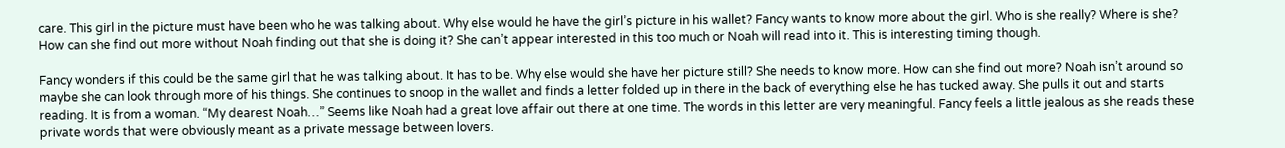care. This girl in the picture must have been who he was talking about. Why else would he have the girl’s picture in his wallet? Fancy wants to know more about the girl. Who is she really? Where is she? How can she find out more without Noah finding out that she is doing it? She can’t appear interested in this too much or Noah will read into it. This is interesting timing though.

Fancy wonders if this could be the same girl that he was talking about. It has to be. Why else would she have her picture still? She needs to know more. How can she find out more? Noah isn’t around so maybe she can look through more of his things. She continues to snoop in the wallet and finds a letter folded up in there in the back of everything else he has tucked away. She pulls it out and starts reading. It is from a woman. “My dearest Noah…” Seems like Noah had a great love affair out there at one time. The words in this letter are very meaningful. Fancy feels a little jealous as she reads these private words that were obviously meant as a private message between lovers.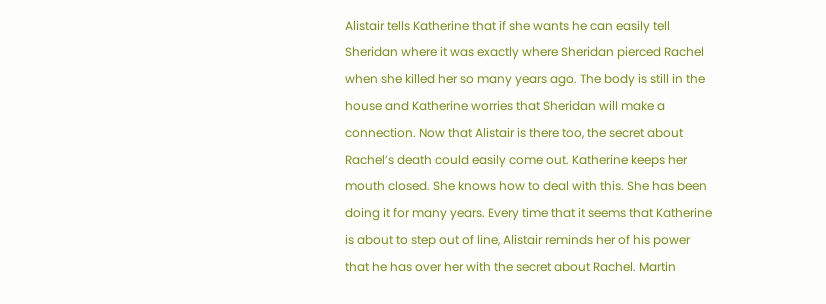Alistair tells Katherine that if she wants he can easily tell Sheridan where it was exactly where Sheridan pierced Rachel when she killed her so many years ago. The body is still in the house and Katherine worries that Sheridan will make a connection. Now that Alistair is there too, the secret about Rachel’s death could easily come out. Katherine keeps her mouth closed. She knows how to deal with this. She has been doing it for many years. Every time that it seems that Katherine is about to step out of line, Alistair reminds her of his power that he has over her with the secret about Rachel. Martin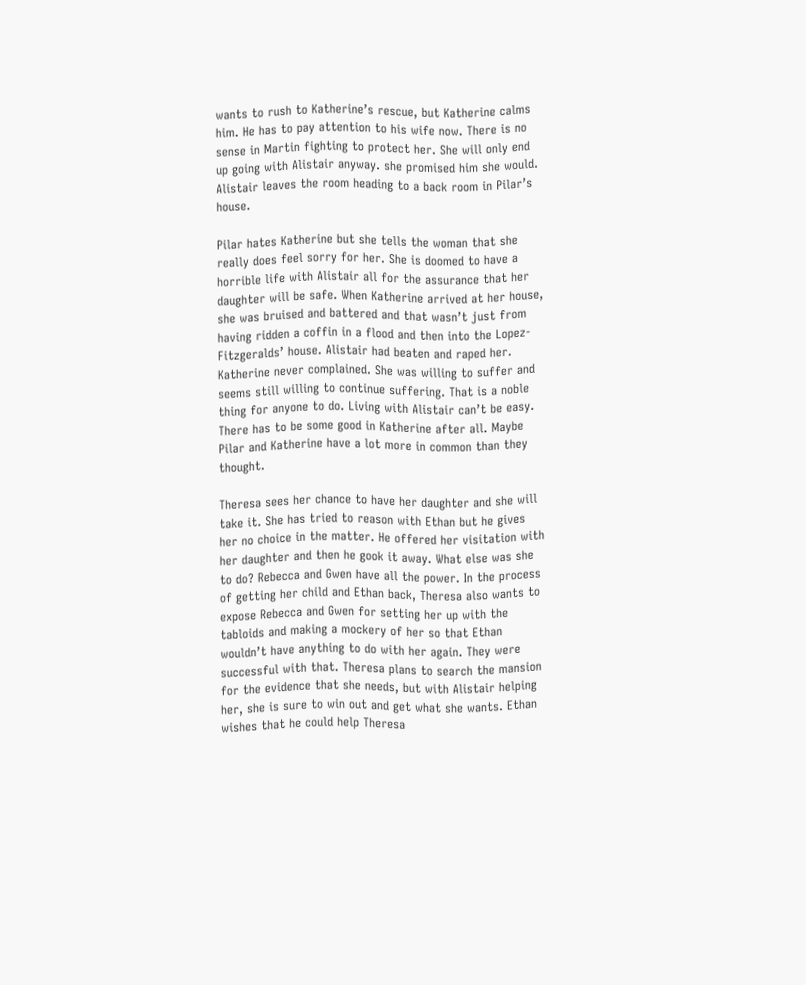wants to rush to Katherine’s rescue, but Katherine calms him. He has to pay attention to his wife now. There is no sense in Martin fighting to protect her. She will only end up going with Alistair anyway. she promised him she would. Alistair leaves the room heading to a back room in Pilar’s house.

Pilar hates Katherine but she tells the woman that she really does feel sorry for her. She is doomed to have a horrible life with Alistair all for the assurance that her daughter will be safe. When Katherine arrived at her house, she was bruised and battered and that wasn’t just from having ridden a coffin in a flood and then into the Lopez-Fitzgeralds’ house. Alistair had beaten and raped her. Katherine never complained. She was willing to suffer and seems still willing to continue suffering. That is a noble thing for anyone to do. Living with Alistair can’t be easy. There has to be some good in Katherine after all. Maybe Pilar and Katherine have a lot more in common than they thought.

Theresa sees her chance to have her daughter and she will take it. She has tried to reason with Ethan but he gives her no choice in the matter. He offered her visitation with her daughter and then he gook it away. What else was she to do? Rebecca and Gwen have all the power. In the process of getting her child and Ethan back, Theresa also wants to expose Rebecca and Gwen for setting her up with the tabloids and making a mockery of her so that Ethan wouldn’t have anything to do with her again. They were successful with that. Theresa plans to search the mansion for the evidence that she needs, but with Alistair helping her, she is sure to win out and get what she wants. Ethan wishes that he could help Theresa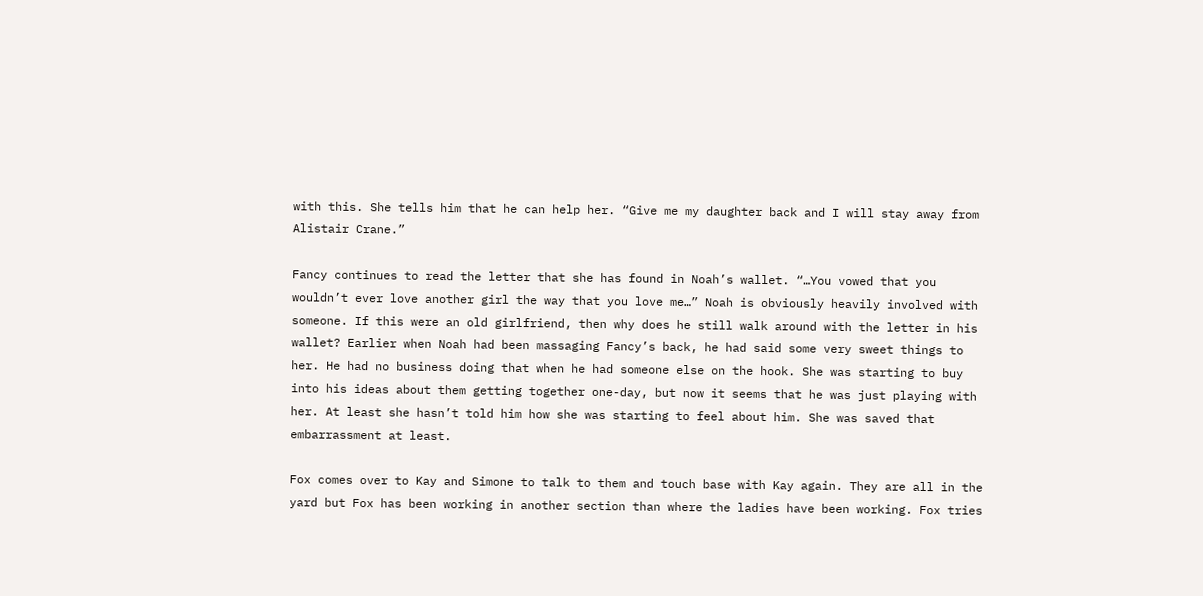with this. She tells him that he can help her. “Give me my daughter back and I will stay away from Alistair Crane.”

Fancy continues to read the letter that she has found in Noah’s wallet. “…You vowed that you wouldn’t ever love another girl the way that you love me…” Noah is obviously heavily involved with someone. If this were an old girlfriend, then why does he still walk around with the letter in his wallet? Earlier when Noah had been massaging Fancy’s back, he had said some very sweet things to her. He had no business doing that when he had someone else on the hook. She was starting to buy into his ideas about them getting together one-day, but now it seems that he was just playing with her. At least she hasn’t told him how she was starting to feel about him. She was saved that embarrassment at least.

Fox comes over to Kay and Simone to talk to them and touch base with Kay again. They are all in the yard but Fox has been working in another section than where the ladies have been working. Fox tries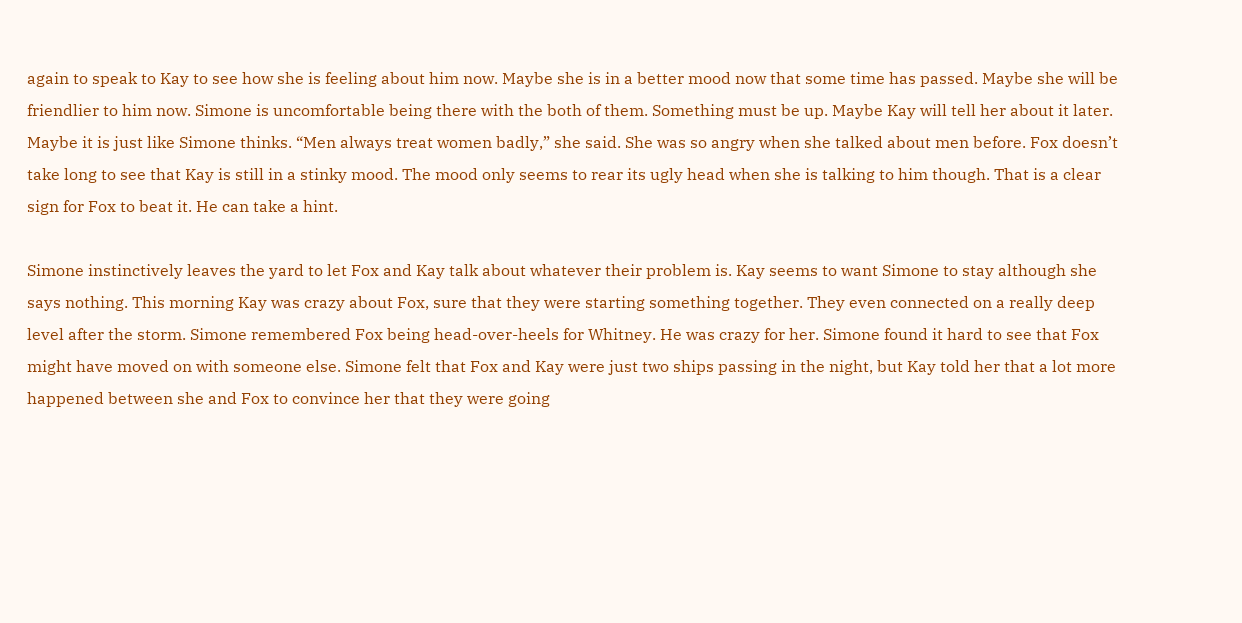again to speak to Kay to see how she is feeling about him now. Maybe she is in a better mood now that some time has passed. Maybe she will be friendlier to him now. Simone is uncomfortable being there with the both of them. Something must be up. Maybe Kay will tell her about it later. Maybe it is just like Simone thinks. “Men always treat women badly,” she said. She was so angry when she talked about men before. Fox doesn’t take long to see that Kay is still in a stinky mood. The mood only seems to rear its ugly head when she is talking to him though. That is a clear sign for Fox to beat it. He can take a hint.

Simone instinctively leaves the yard to let Fox and Kay talk about whatever their problem is. Kay seems to want Simone to stay although she says nothing. This morning Kay was crazy about Fox, sure that they were starting something together. They even connected on a really deep level after the storm. Simone remembered Fox being head-over-heels for Whitney. He was crazy for her. Simone found it hard to see that Fox might have moved on with someone else. Simone felt that Fox and Kay were just two ships passing in the night, but Kay told her that a lot more happened between she and Fox to convince her that they were going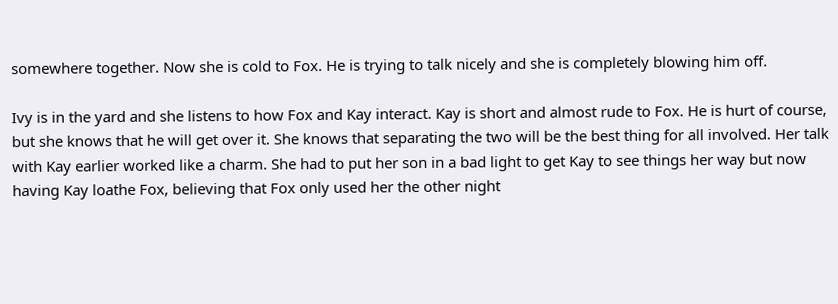somewhere together. Now she is cold to Fox. He is trying to talk nicely and she is completely blowing him off.

Ivy is in the yard and she listens to how Fox and Kay interact. Kay is short and almost rude to Fox. He is hurt of course, but she knows that he will get over it. She knows that separating the two will be the best thing for all involved. Her talk with Kay earlier worked like a charm. She had to put her son in a bad light to get Kay to see things her way but now having Kay loathe Fox, believing that Fox only used her the other night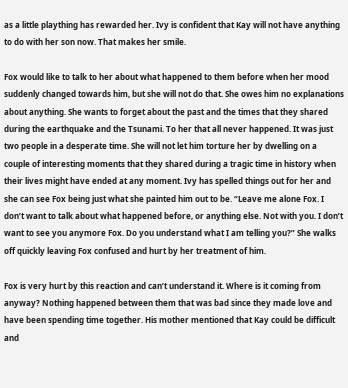as a little plaything has rewarded her. Ivy is confident that Kay will not have anything to do with her son now. That makes her smile.

Fox would like to talk to her about what happened to them before when her mood suddenly changed towards him, but she will not do that. She owes him no explanations about anything. She wants to forget about the past and the times that they shared during the earthquake and the Tsunami. To her that all never happened. It was just two people in a desperate time. She will not let him torture her by dwelling on a couple of interesting moments that they shared during a tragic time in history when their lives might have ended at any moment. Ivy has spelled things out for her and she can see Fox being just what she painted him out to be. “Leave me alone Fox. I don’t want to talk about what happened before, or anything else. Not with you. I don’t want to see you anymore Fox. Do you understand what I am telling you?” She walks off quickly leaving Fox confused and hurt by her treatment of him.

Fox is very hurt by this reaction and can’t understand it. Where is it coming from anyway? Nothing happened between them that was bad since they made love and have been spending time together. His mother mentioned that Kay could be difficult and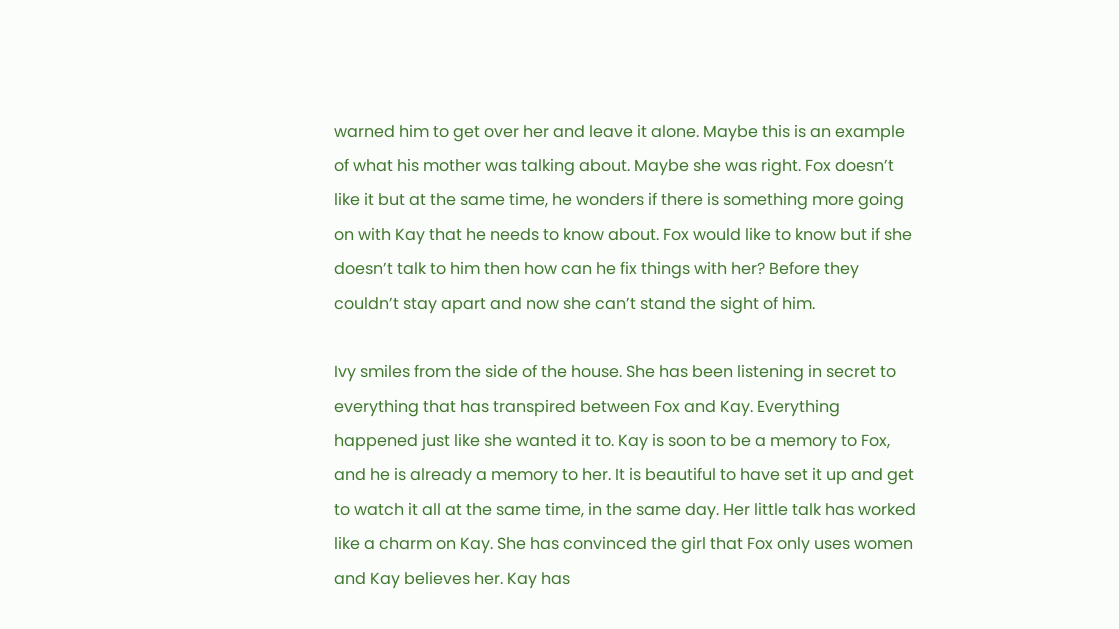warned him to get over her and leave it alone. Maybe this is an example of what his mother was talking about. Maybe she was right. Fox doesn’t like it but at the same time, he wonders if there is something more going on with Kay that he needs to know about. Fox would like to know but if she doesn’t talk to him then how can he fix things with her? Before they couldn’t stay apart and now she can’t stand the sight of him.

Ivy smiles from the side of the house. She has been listening in secret to everything that has transpired between Fox and Kay. Everything happened just like she wanted it to. Kay is soon to be a memory to Fox, and he is already a memory to her. It is beautiful to have set it up and get to watch it all at the same time, in the same day. Her little talk has worked like a charm on Kay. She has convinced the girl that Fox only uses women and Kay believes her. Kay has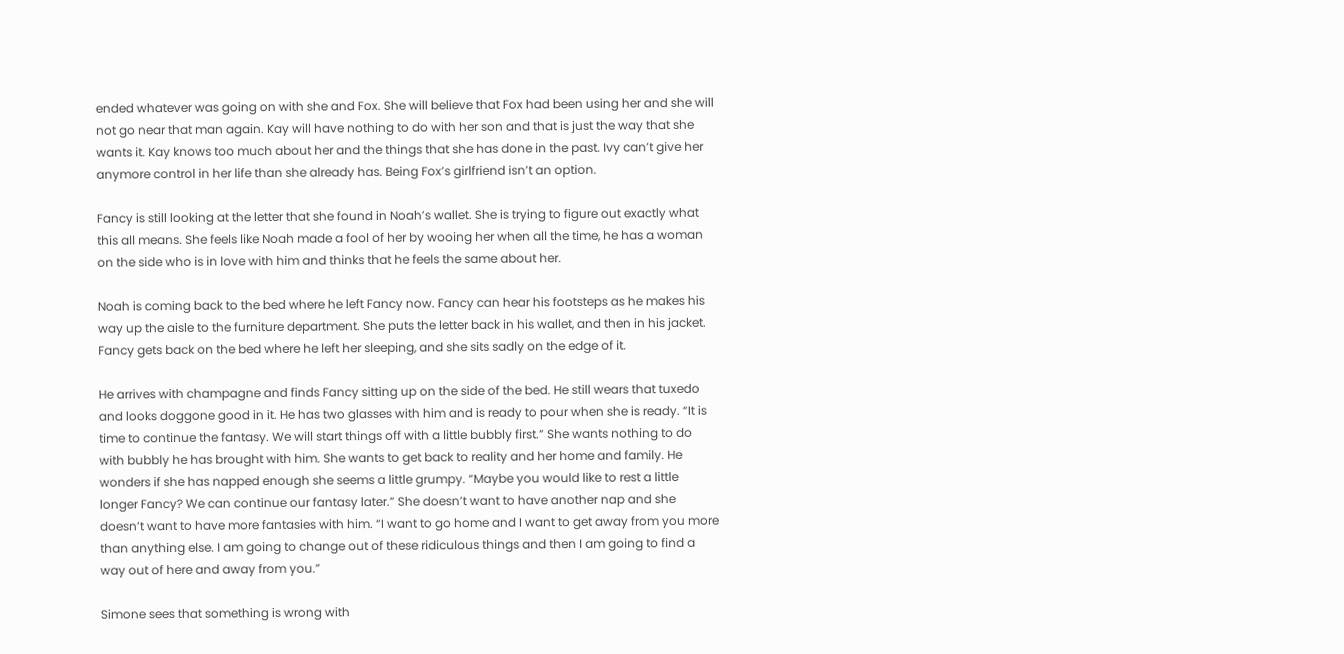ended whatever was going on with she and Fox. She will believe that Fox had been using her and she will not go near that man again. Kay will have nothing to do with her son and that is just the way that she wants it. Kay knows too much about her and the things that she has done in the past. Ivy can’t give her anymore control in her life than she already has. Being Fox’s girlfriend isn’t an option.

Fancy is still looking at the letter that she found in Noah’s wallet. She is trying to figure out exactly what this all means. She feels like Noah made a fool of her by wooing her when all the time, he has a woman on the side who is in love with him and thinks that he feels the same about her.

Noah is coming back to the bed where he left Fancy now. Fancy can hear his footsteps as he makes his way up the aisle to the furniture department. She puts the letter back in his wallet, and then in his jacket. Fancy gets back on the bed where he left her sleeping, and she sits sadly on the edge of it.

He arrives with champagne and finds Fancy sitting up on the side of the bed. He still wears that tuxedo and looks doggone good in it. He has two glasses with him and is ready to pour when she is ready. “It is time to continue the fantasy. We will start things off with a little bubbly first.” She wants nothing to do with bubbly he has brought with him. She wants to get back to reality and her home and family. He wonders if she has napped enough she seems a little grumpy. “Maybe you would like to rest a little longer Fancy? We can continue our fantasy later.” She doesn’t want to have another nap and she doesn’t want to have more fantasies with him. “I want to go home and I want to get away from you more than anything else. I am going to change out of these ridiculous things and then I am going to find a way out of here and away from you.”

Simone sees that something is wrong with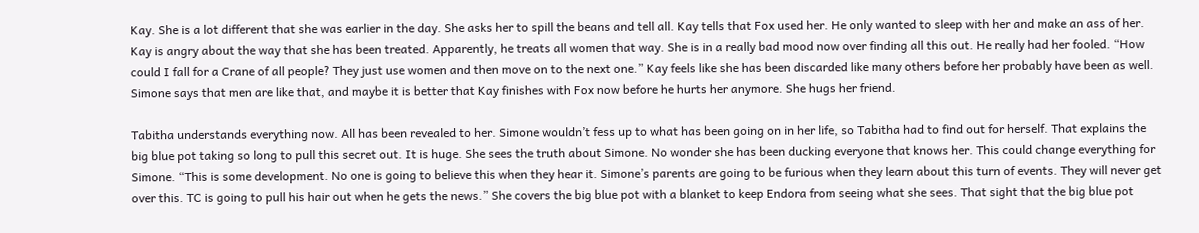Kay. She is a lot different that she was earlier in the day. She asks her to spill the beans and tell all. Kay tells that Fox used her. He only wanted to sleep with her and make an ass of her. Kay is angry about the way that she has been treated. Apparently, he treats all women that way. She is in a really bad mood now over finding all this out. He really had her fooled. “How could I fall for a Crane of all people? They just use women and then move on to the next one.” Kay feels like she has been discarded like many others before her probably have been as well. Simone says that men are like that, and maybe it is better that Kay finishes with Fox now before he hurts her anymore. She hugs her friend.

Tabitha understands everything now. All has been revealed to her. Simone wouldn’t fess up to what has been going on in her life, so Tabitha had to find out for herself. That explains the big blue pot taking so long to pull this secret out. It is huge. She sees the truth about Simone. No wonder she has been ducking everyone that knows her. This could change everything for Simone. “This is some development. No one is going to believe this when they hear it. Simone’s parents are going to be furious when they learn about this turn of events. They will never get over this. TC is going to pull his hair out when he gets the news.” She covers the big blue pot with a blanket to keep Endora from seeing what she sees. That sight that the big blue pot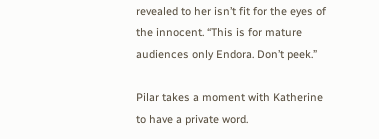revealed to her isn’t fit for the eyes of the innocent. “This is for mature audiences only Endora. Don’t peek.”

Pilar takes a moment with Katherine to have a private word.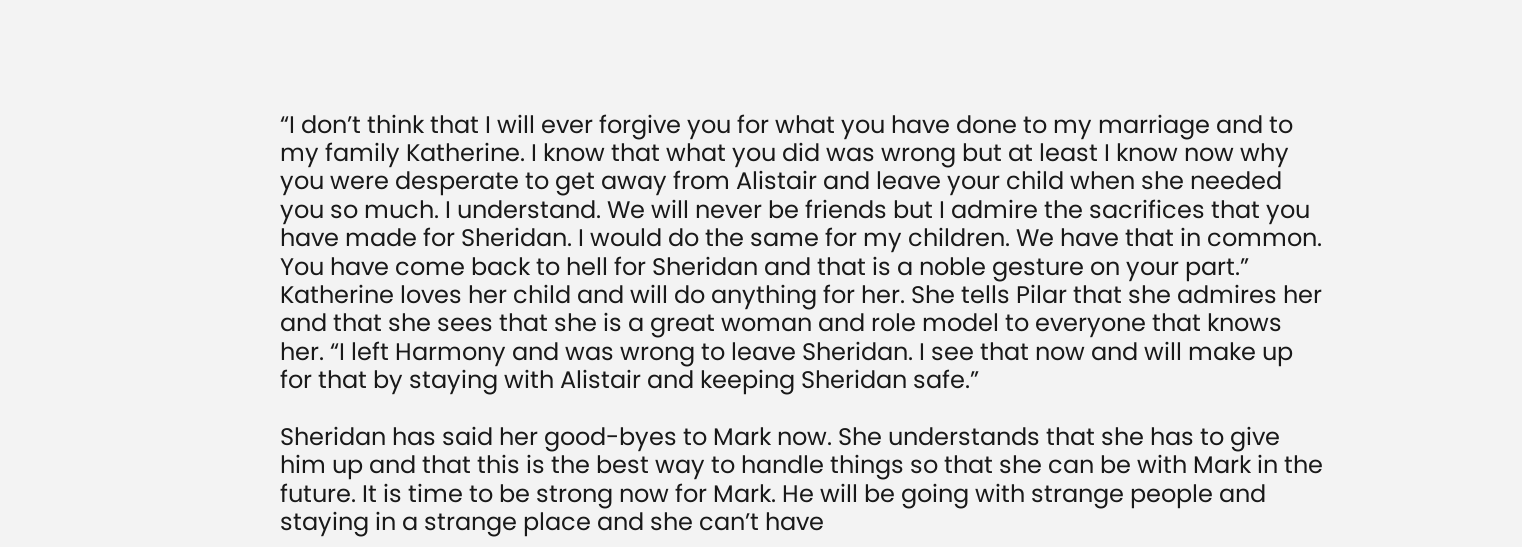“I don’t think that I will ever forgive you for what you have done to my marriage and to my family Katherine. I know that what you did was wrong but at least I know now why you were desperate to get away from Alistair and leave your child when she needed you so much. I understand. We will never be friends but I admire the sacrifices that you have made for Sheridan. I would do the same for my children. We have that in common. You have come back to hell for Sheridan and that is a noble gesture on your part.” Katherine loves her child and will do anything for her. She tells Pilar that she admires her and that she sees that she is a great woman and role model to everyone that knows her. “I left Harmony and was wrong to leave Sheridan. I see that now and will make up for that by staying with Alistair and keeping Sheridan safe.”

Sheridan has said her good-byes to Mark now. She understands that she has to give him up and that this is the best way to handle things so that she can be with Mark in the future. It is time to be strong now for Mark. He will be going with strange people and staying in a strange place and she can’t have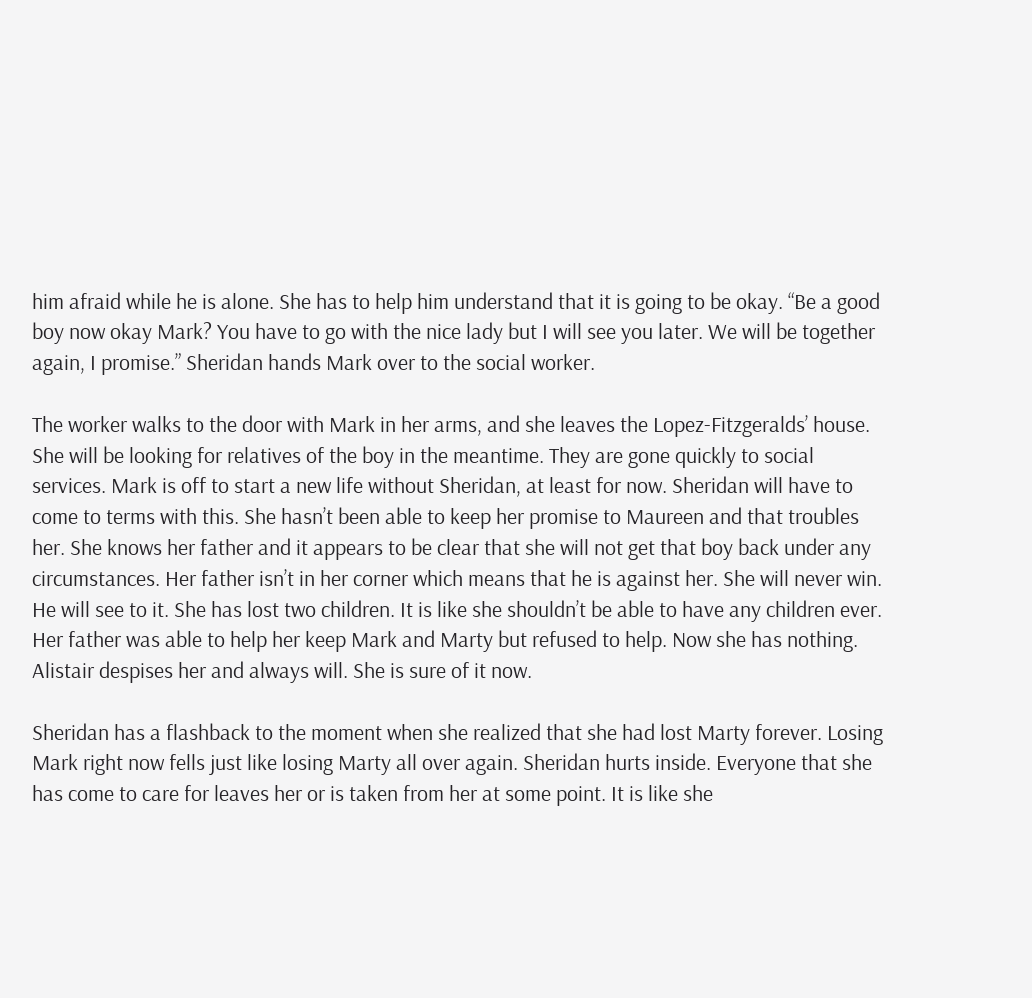him afraid while he is alone. She has to help him understand that it is going to be okay. “Be a good boy now okay Mark? You have to go with the nice lady but I will see you later. We will be together again, I promise.” Sheridan hands Mark over to the social worker.

The worker walks to the door with Mark in her arms, and she leaves the Lopez-Fitzgeralds’ house. She will be looking for relatives of the boy in the meantime. They are gone quickly to social services. Mark is off to start a new life without Sheridan, at least for now. Sheridan will have to come to terms with this. She hasn’t been able to keep her promise to Maureen and that troubles her. She knows her father and it appears to be clear that she will not get that boy back under any circumstances. Her father isn’t in her corner which means that he is against her. She will never win. He will see to it. She has lost two children. It is like she shouldn’t be able to have any children ever. Her father was able to help her keep Mark and Marty but refused to help. Now she has nothing. Alistair despises her and always will. She is sure of it now.

Sheridan has a flashback to the moment when she realized that she had lost Marty forever. Losing Mark right now fells just like losing Marty all over again. Sheridan hurts inside. Everyone that she has come to care for leaves her or is taken from her at some point. It is like she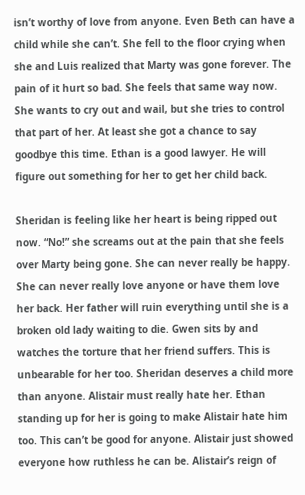isn’t worthy of love from anyone. Even Beth can have a child while she can’t. She fell to the floor crying when she and Luis realized that Marty was gone forever. The pain of it hurt so bad. She feels that same way now. She wants to cry out and wail, but she tries to control that part of her. At least she got a chance to say goodbye this time. Ethan is a good lawyer. He will figure out something for her to get her child back.

Sheridan is feeling like her heart is being ripped out now. “No!” she screams out at the pain that she feels over Marty being gone. She can never really be happy. She can never really love anyone or have them love her back. Her father will ruin everything until she is a broken old lady waiting to die. Gwen sits by and watches the torture that her friend suffers. This is unbearable for her too. Sheridan deserves a child more than anyone. Alistair must really hate her. Ethan standing up for her is going to make Alistair hate him too. This can’t be good for anyone. Alistair just showed everyone how ruthless he can be. Alistair’s reign of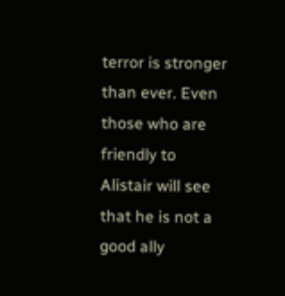terror is stronger than ever. Even those who are friendly to Alistair will see that he is not a good ally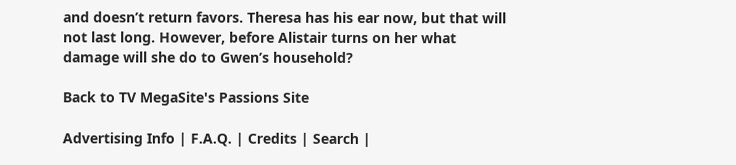and doesn’t return favors. Theresa has his ear now, but that will not last long. However, before Alistair turns on her what damage will she do to Gwen’s household?

Back to TV MegaSite's Passions Site

Advertising Info | F.A.Q. | Credits | Search |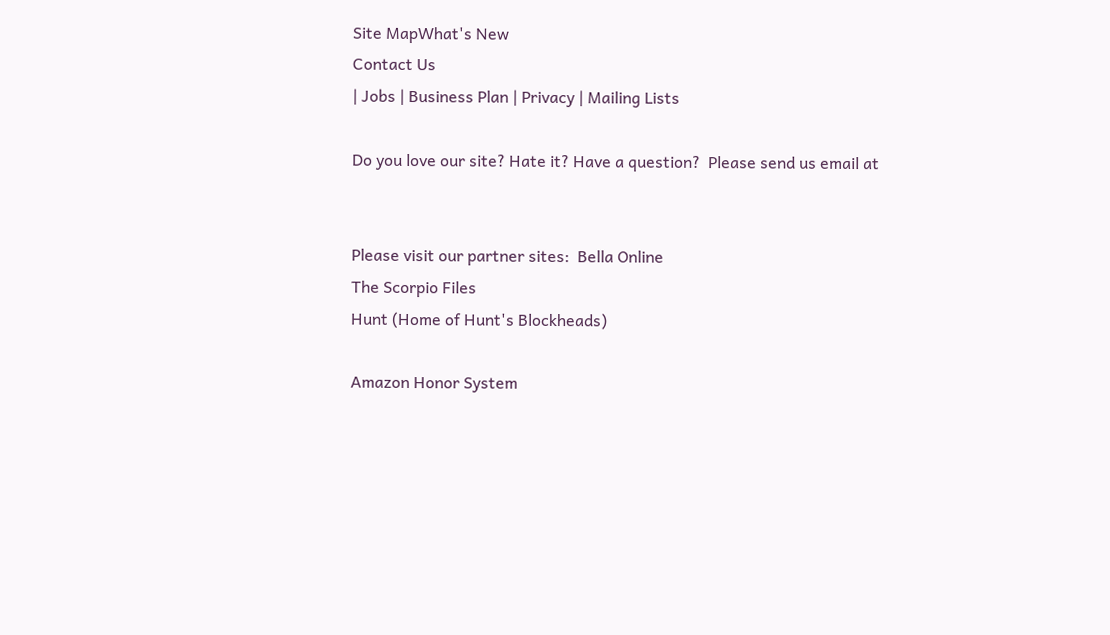Site MapWhat's New
Contact Us
| Jobs | Business Plan | Privacy | Mailing Lists

Do you love our site? Hate it? Have a question?  Please send us email at


Please visit our partner sites:  Bella Online
The Scorpio Files
Hunt (Home of Hunt's Blockheads)

Amazon Honor System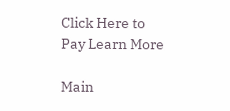Click Here to Pay Learn More

Main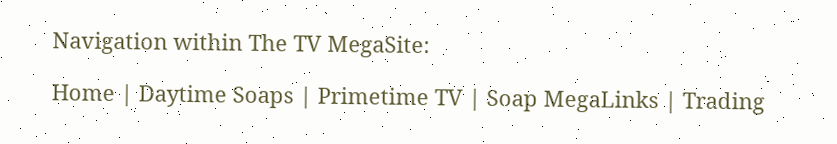Navigation within The TV MegaSite:

Home | Daytime Soaps | Primetime TV | Soap MegaLinks | Trading